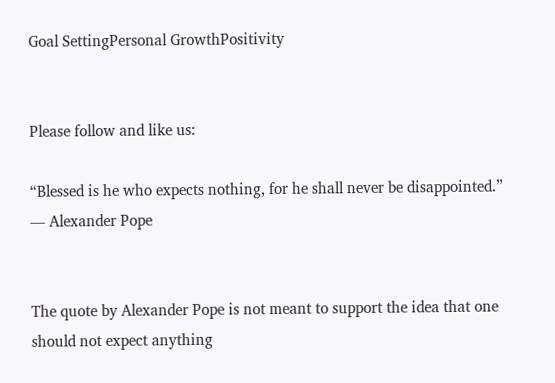Goal SettingPersonal GrowthPositivity


Please follow and like us:

“Blessed is he who expects nothing, for he shall never be disappointed.”
― Alexander Pope


The quote by Alexander Pope is not meant to support the idea that one should not expect anything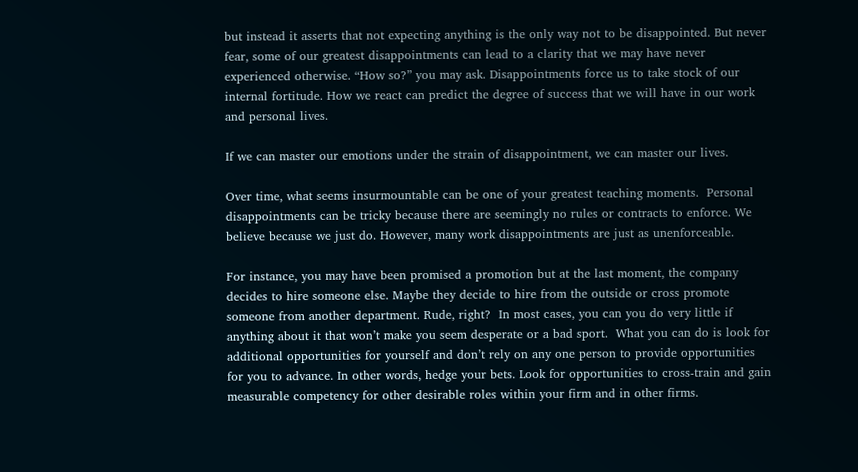but instead it asserts that not expecting anything is the only way not to be disappointed. But never fear, some of our greatest disappointments can lead to a clarity that we may have never experienced otherwise. “How so?” you may ask. Disappointments force us to take stock of our internal fortitude. How we react can predict the degree of success that we will have in our work and personal lives.

If we can master our emotions under the strain of disappointment, we can master our lives.

Over time, what seems insurmountable can be one of your greatest teaching moments.  Personal disappointments can be tricky because there are seemingly no rules or contracts to enforce. We believe because we just do. However, many work disappointments are just as unenforceable.

For instance, you may have been promised a promotion but at the last moment, the company decides to hire someone else. Maybe they decide to hire from the outside or cross promote someone from another department. Rude, right?  In most cases, you can you do very little if anything about it that won’t make you seem desperate or a bad sport.  What you can do is look for additional opportunities for yourself and don’t rely on any one person to provide opportunities for you to advance. In other words, hedge your bets. Look for opportunities to cross-train and gain measurable competency for other desirable roles within your firm and in other firms.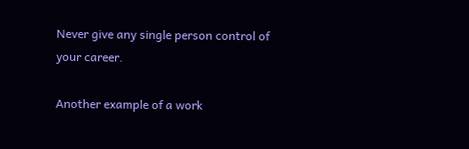Never give any single person control of your career.

Another example of a work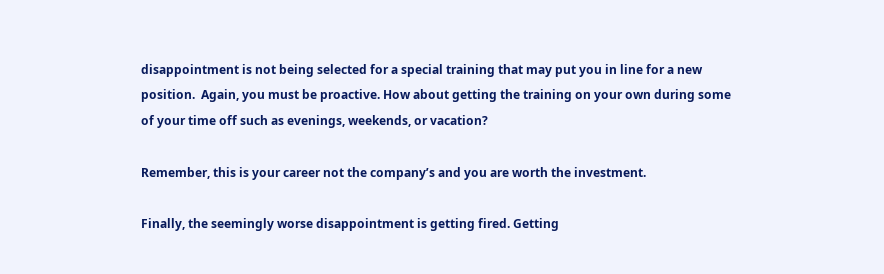disappointment is not being selected for a special training that may put you in line for a new position.  Again, you must be proactive. How about getting the training on your own during some of your time off such as evenings, weekends, or vacation?

Remember, this is your career not the company’s and you are worth the investment.

Finally, the seemingly worse disappointment is getting fired. Getting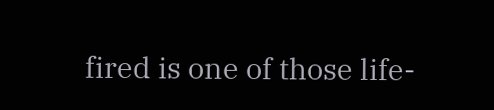fired is one of those life-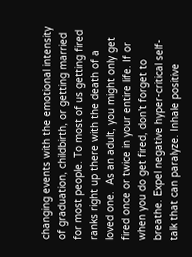changing events with the emotional intensity of graduation, childbirth, or getting married for most people. To most of us getting fired ranks right up there with the death of a loved one.  As an adult, you might only get fired once or twice in your entire life. If or when you do get fired, don’t forget to breathe. Expel negative hyper-critical self-talk that can paralyze. Inhale positive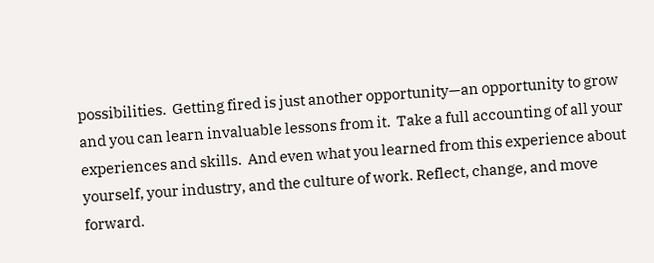possibilities.  Getting fired is just another opportunity—an opportunity to grow and you can learn invaluable lessons from it.  Take a full accounting of all your experiences and skills.  And even what you learned from this experience about yourself, your industry, and the culture of work. Reflect, change, and move forward.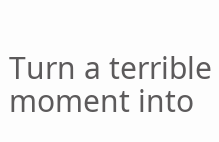Turn a terrible moment into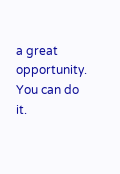a great opportunity.  You can do it.